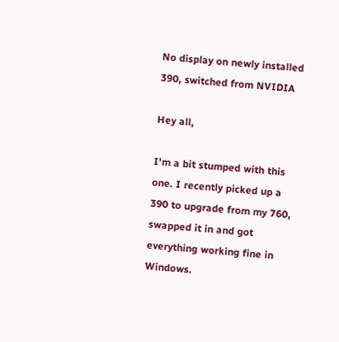No display on newly installed 390, switched from NVIDIA

Hey all,

I'm a bit stumped with this one. I recently picked up a 390 to upgrade from my 760, swapped it in and got everything working fine in Windows.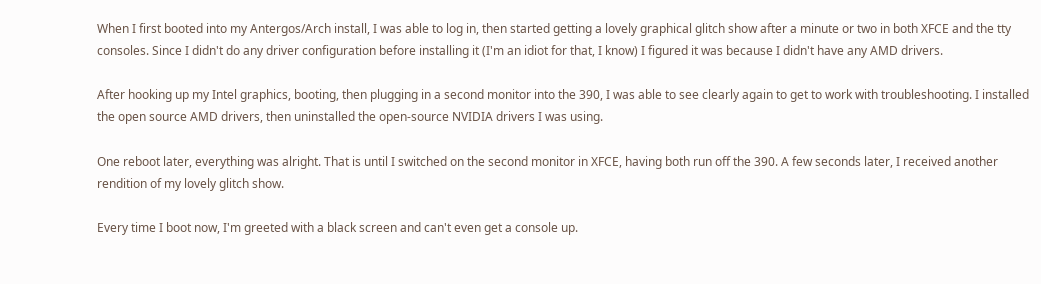When I first booted into my Antergos/Arch install, I was able to log in, then started getting a lovely graphical glitch show after a minute or two in both XFCE and the tty consoles. Since I didn't do any driver configuration before installing it (I'm an idiot for that, I know) I figured it was because I didn't have any AMD drivers.

After hooking up my Intel graphics, booting, then plugging in a second monitor into the 390, I was able to see clearly again to get to work with troubleshooting. I installed the open source AMD drivers, then uninstalled the open-source NVIDIA drivers I was using.

One reboot later, everything was alright. That is until I switched on the second monitor in XFCE, having both run off the 390. A few seconds later, I received another rendition of my lovely glitch show.

Every time I boot now, I'm greeted with a black screen and can't even get a console up.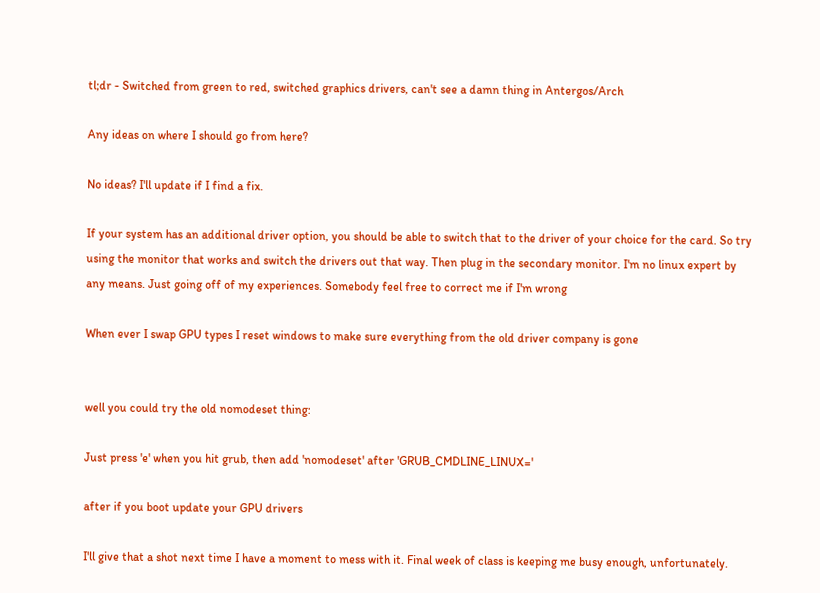tl;dr - Switched from green to red, switched graphics drivers, can't see a damn thing in Antergos/Arch

Any ideas on where I should go from here?

No ideas? I'll update if I find a fix.

If your system has an additional driver option, you should be able to switch that to the driver of your choice for the card. So try using the monitor that works and switch the drivers out that way. Then plug in the secondary monitor. I'm no linux expert by any means. Just going off of my experiences. Somebody feel free to correct me if I'm wrong

When ever I swap GPU types I reset windows to make sure everything from the old driver company is gone


well you could try the old nomodeset thing:

Just press 'e' when you hit grub, then add 'nomodeset' after 'GRUB_CMDLINE_LINUX='

after if you boot update your GPU drivers

I'll give that a shot next time I have a moment to mess with it. Final week of class is keeping me busy enough, unfortunately.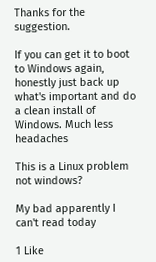Thanks for the suggestion.

If you can get it to boot to Windows again, honestly just back up what's important and do a clean install of Windows. Much less headaches

This is a Linux problem not windows?

My bad apparently I can't read today

1 Like